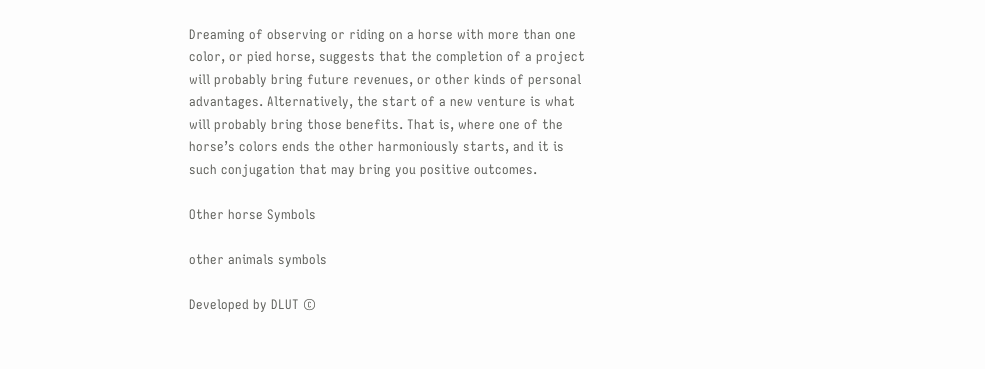Dreaming of observing or riding on a horse with more than one color, or pied horse, suggests that the completion of a project will probably bring future revenues, or other kinds of personal advantages. Alternatively, the start of a new venture is what will probably bring those benefits. That is, where one of the horse’s colors ends the other harmoniously starts, and it is such conjugation that may bring you positive outcomes.

Other horse Symbols

other animals symbols

Developed by DLUT ©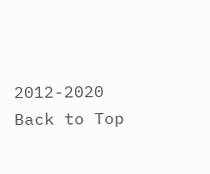2012-2020 Back to Top